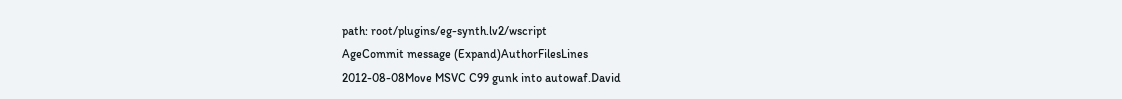path: root/plugins/eg-synth.lv2/wscript
AgeCommit message (Expand)AuthorFilesLines
2012-08-08Move MSVC C99 gunk into autowaf.David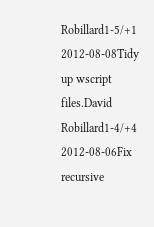Robillard1-5/+1
2012-08-08Tidy up wscript files.David Robillard1-4/+4
2012-08-06Fix recursive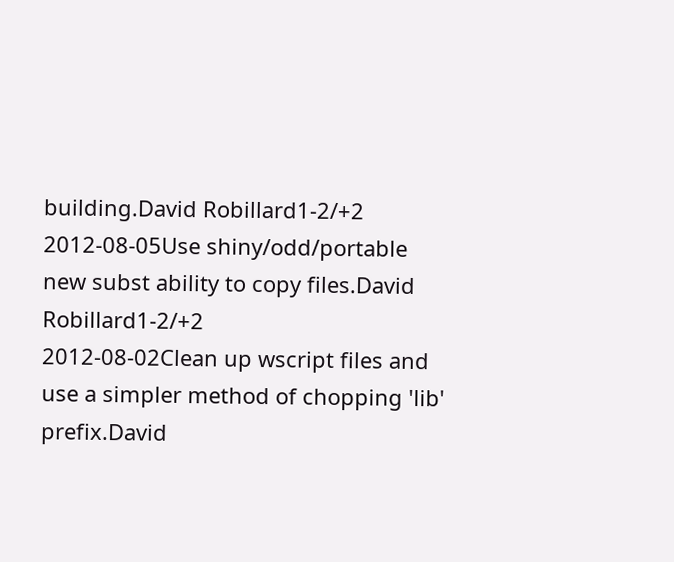building.David Robillard1-2/+2
2012-08-05Use shiny/odd/portable new subst ability to copy files.David Robillard1-2/+2
2012-08-02Clean up wscript files and use a simpler method of chopping 'lib' prefix.David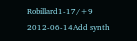Robillard1-17/+9
2012-06-14Add synth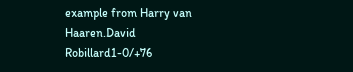example from Harry van Haaren.David Robillard1-0/+76